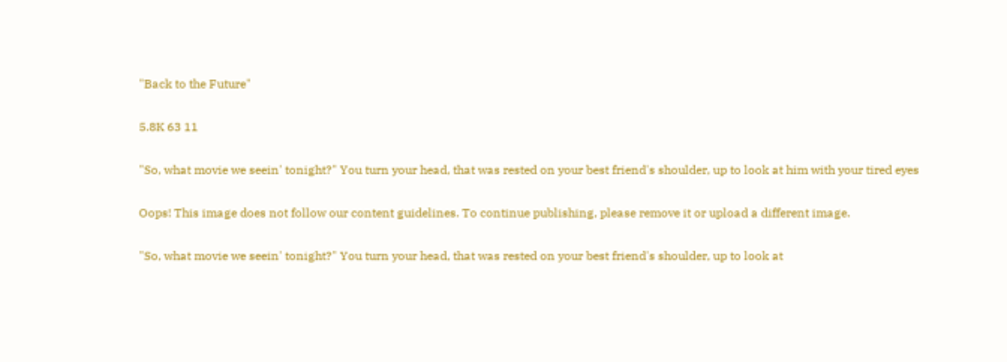"Back to the Future"

5.8K 63 11

"So, what movie we seein' tonight?" You turn your head, that was rested on your best friend's shoulder, up to look at him with your tired eyes

Oops! This image does not follow our content guidelines. To continue publishing, please remove it or upload a different image.

"So, what movie we seein' tonight?" You turn your head, that was rested on your best friend's shoulder, up to look at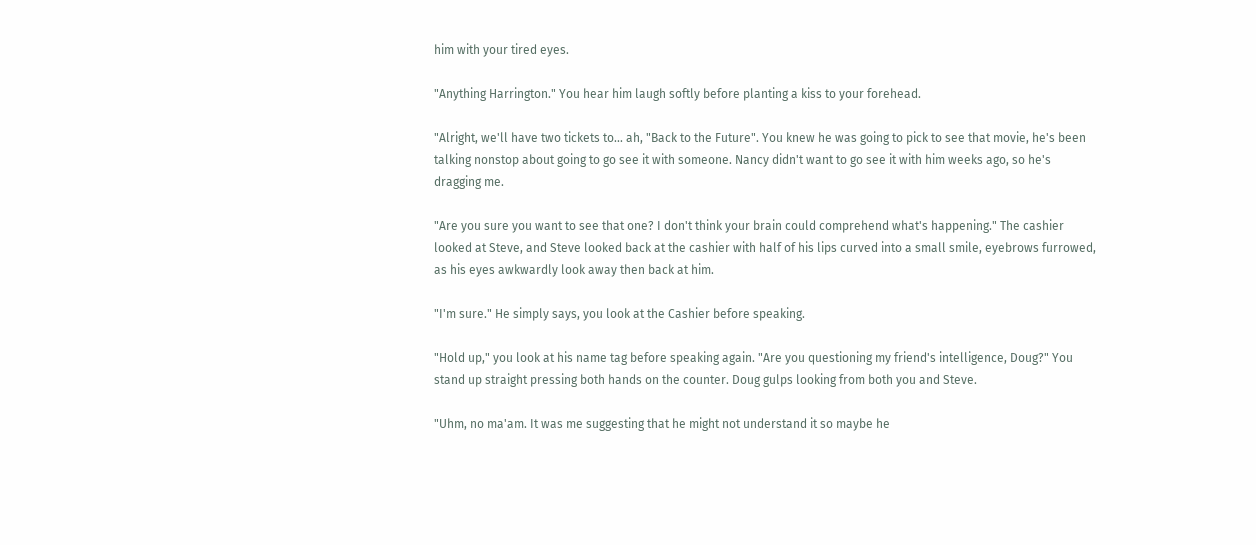him with your tired eyes.

"Anything Harrington." You hear him laugh softly before planting a kiss to your forehead.

"Alright, we'll have two tickets to... ah, "Back to the Future". You knew he was going to pick to see that movie, he's been talking nonstop about going to go see it with someone. Nancy didn't want to go see it with him weeks ago, so he's dragging me.

"Are you sure you want to see that one? I don't think your brain could comprehend what's happening." The cashier looked at Steve, and Steve looked back at the cashier with half of his lips curved into a small smile, eyebrows furrowed, as his eyes awkwardly look away then back at him.

"I'm sure." He simply says, you look at the Cashier before speaking.

"Hold up," you look at his name tag before speaking again. "Are you questioning my friend's intelligence, Doug?" You stand up straight pressing both hands on the counter. Doug gulps looking from both you and Steve.

"Uhm, no ma'am. It was me suggesting that he might not understand it so maybe he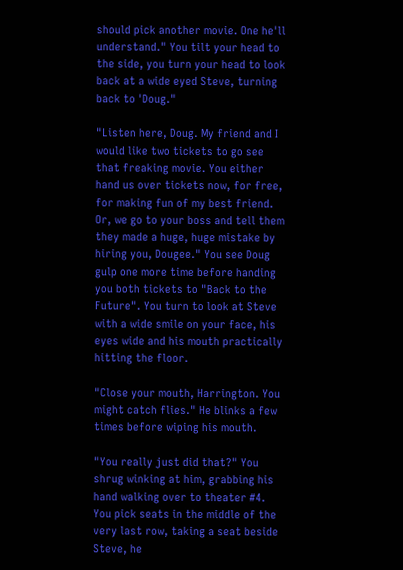should pick another movie. One he'll understand." You tilt your head to the side, you turn your head to look back at a wide eyed Steve, turning back to 'Doug."

"Listen here, Doug. My friend and I would like two tickets to go see that freaking movie. You either hand us over tickets now, for free, for making fun of my best friend. Or, we go to your boss and tell them they made a huge, huge mistake by hiring you, Dougee." You see Doug gulp one more time before handing you both tickets to "Back to the Future". You turn to look at Steve with a wide smile on your face, his eyes wide and his mouth practically hitting the floor.

"Close your mouth, Harrington. You might catch flies." He blinks a few times before wiping his mouth.

"You really just did that?" You shrug winking at him, grabbing his hand walking over to theater #4. You pick seats in the middle of the very last row, taking a seat beside Steve, he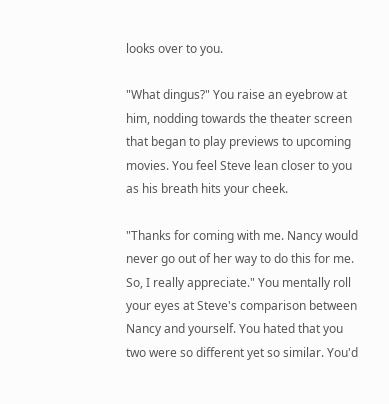looks over to you.

"What dingus?" You raise an eyebrow at him, nodding towards the theater screen that began to play previews to upcoming movies. You feel Steve lean closer to you as his breath hits your cheek.

"Thanks for coming with me. Nancy would never go out of her way to do this for me. So, I really appreciate." You mentally roll your eyes at Steve's comparison between Nancy and yourself. You hated that you two were so different yet so similar. You'd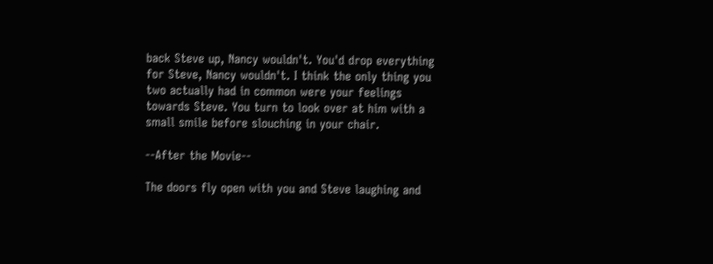back Steve up, Nancy wouldn't. You'd drop everything for Steve, Nancy wouldn't. I think the only thing you two actually had in common were your feelings towards Steve. You turn to look over at him with a small smile before slouching in your chair.

--After the Movie--

The doors fly open with you and Steve laughing and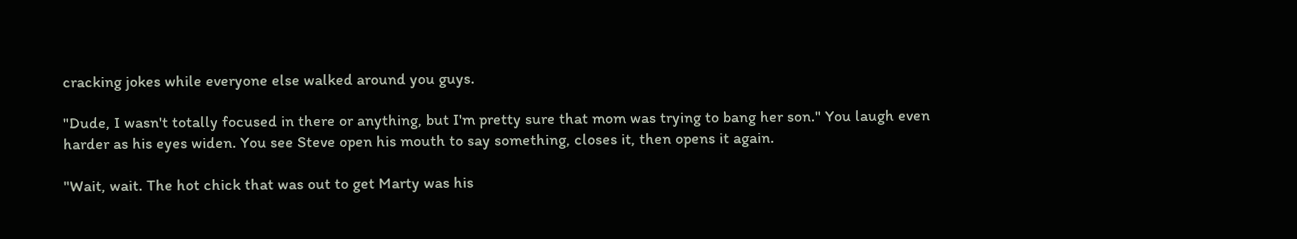cracking jokes while everyone else walked around you guys.

"Dude, I wasn't totally focused in there or anything, but I'm pretty sure that mom was trying to bang her son." You laugh even harder as his eyes widen. You see Steve open his mouth to say something, closes it, then opens it again.

"Wait, wait. The hot chick that was out to get Marty was his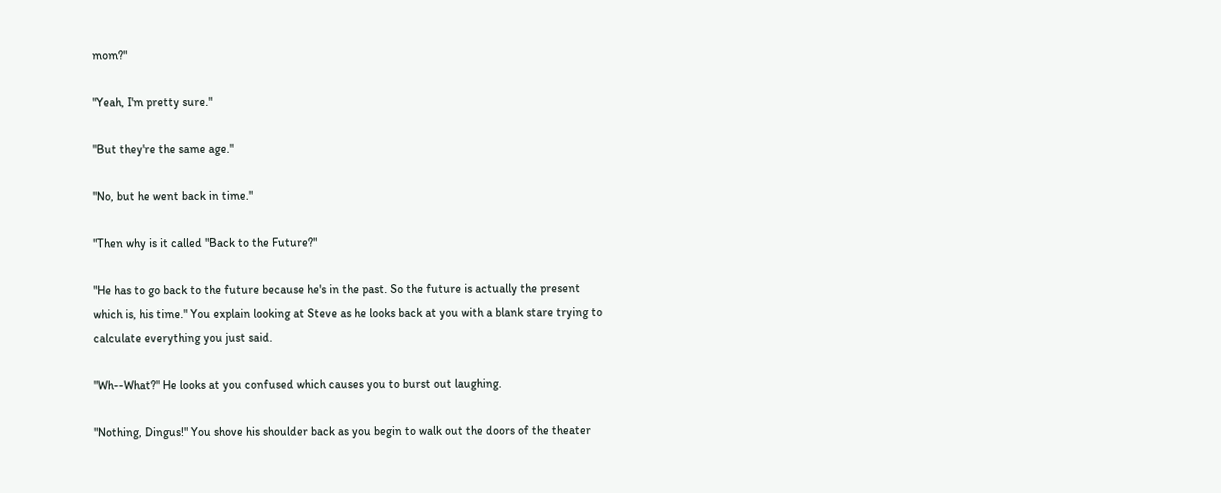mom?"

"Yeah, I'm pretty sure."

"But they're the same age."

"No, but he went back in time."

"Then why is it called "Back to the Future?"

"He has to go back to the future because he's in the past. So the future is actually the present which is, his time." You explain looking at Steve as he looks back at you with a blank stare trying to calculate everything you just said.

"Wh--What?" He looks at you confused which causes you to burst out laughing.

"Nothing, Dingus!" You shove his shoulder back as you begin to walk out the doors of the theater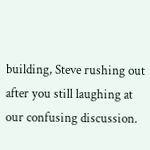building, Steve rushing out after you still laughing at our confusing discussion.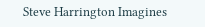Steve Harrington Imagines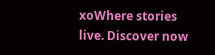xoWhere stories live. Discover now